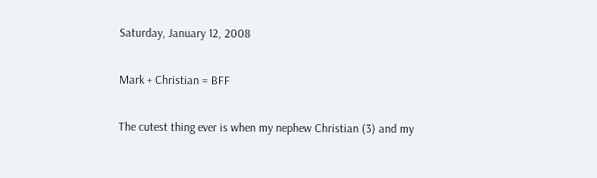Saturday, January 12, 2008

Mark + Christian = BFF

The cutest thing ever is when my nephew Christian (3) and my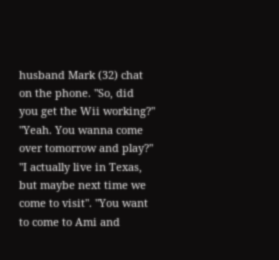husband Mark (32) chat on the phone. "So, did you get the Wii working?" "Yeah. You wanna come over tomorrow and play?" "I actually live in Texas, but maybe next time we come to visit". "You want to come to Ami and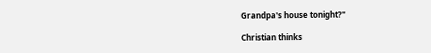Grandpa's house tonight?"

Christian thinks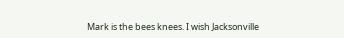Mark is the bees knees. I wish Jacksonville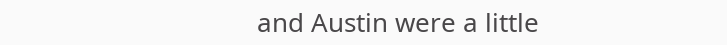and Austin were a little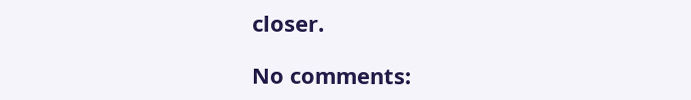closer.

No comments: